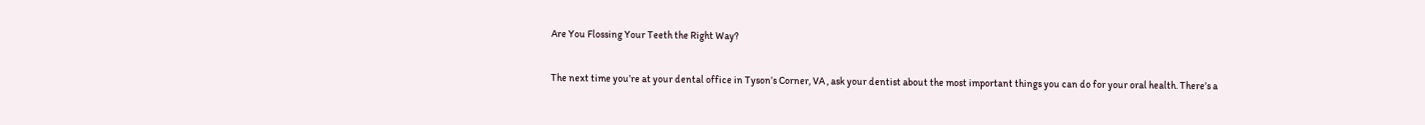Are You Flossing Your Teeth the Right Way?

The next time you’re at your dental office in Tyson’s Corner, VA , ask your dentist about the most important things you can do for your oral health. There’s a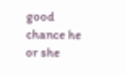good chance he or she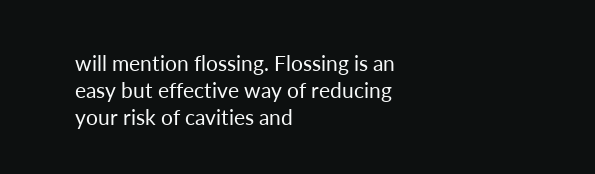will mention flossing. Flossing is an easy but effective way of reducing your risk of cavities and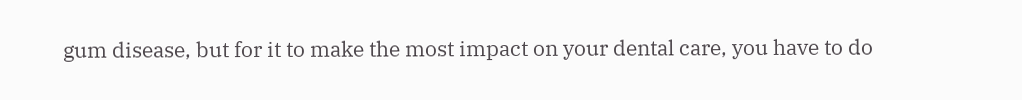gum disease, but for it to make the most impact on your dental care, you have to do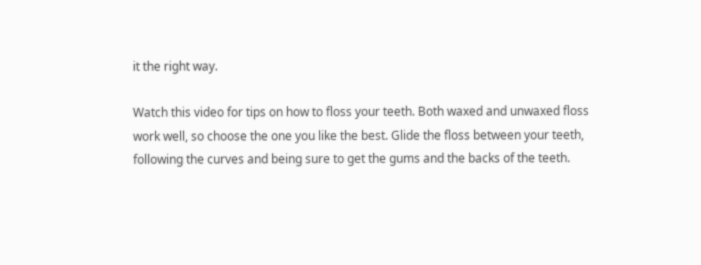it the right way.

Watch this video for tips on how to floss your teeth. Both waxed and unwaxed floss work well, so choose the one you like the best. Glide the floss between your teeth, following the curves and being sure to get the gums and the backs of the teeth.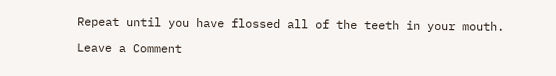Repeat until you have flossed all of the teeth in your mouth.

Leave a Comment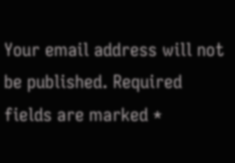Your email address will not be published. Required fields are marked *